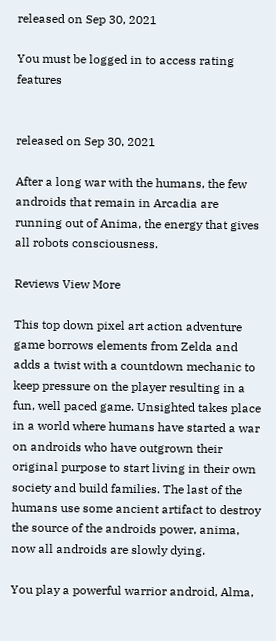released on Sep 30, 2021

You must be logged in to access rating features


released on Sep 30, 2021

After a long war with the humans, the few androids that remain in Arcadia are running out of Anima, the energy that gives all robots consciousness.

Reviews View More

This top down pixel art action adventure game borrows elements from Zelda and adds a twist with a countdown mechanic to keep pressure on the player resulting in a fun, well paced game. Unsighted takes place in a world where humans have started a war on androids who have outgrown their original purpose to start living in their own society and build families. The last of the humans use some ancient artifact to destroy the source of the androids power, anima, now all androids are slowly dying.

You play a powerful warrior android, Alma,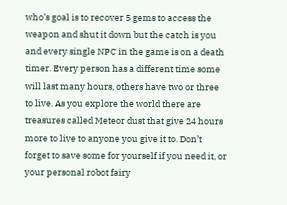who’s goal is to recover 5 gems to access the weapon and shut it down but the catch is you and every single NPC in the game is on a death timer. Every person has a different time some will last many hours, others have two or three to live. As you explore the world there are treasures called Meteor dust that give 24 hours more to live to anyone you give it to. Don’t forget to save some for yourself if you need it, or your personal robot fairy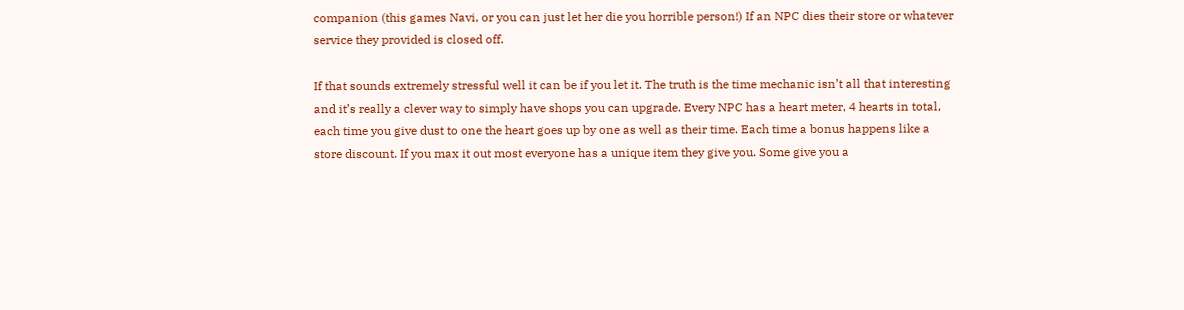companion (this games Navi, or you can just let her die you horrible person!) If an NPC dies their store or whatever service they provided is closed off.

If that sounds extremely stressful well it can be if you let it. The truth is the time mechanic isn’t all that interesting and it’s really a clever way to simply have shops you can upgrade. Every NPC has a heart meter, 4 hearts in total, each time you give dust to one the heart goes up by one as well as their time. Each time a bonus happens like a store discount. If you max it out most everyone has a unique item they give you. Some give you a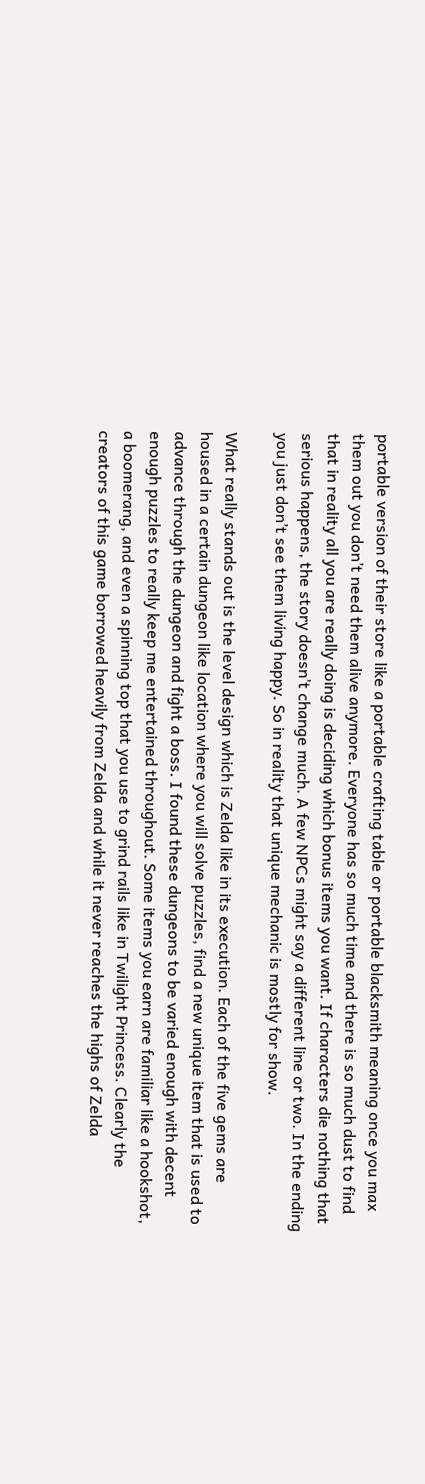portable version of their store like a portable crafting table or portable blacksmith meaning once you max them out you don’t need them alive anymore. Everyone has so much time and there is so much dust to find that in reality all you are really doing is deciding which bonus items you want. If characters die nothing that serious happens, the story doesn’t change much. A few NPCs might say a different line or two. In the ending you just don’t see them living happy. So in reality that unique mechanic is mostly for show.

What really stands out is the level design which is Zelda like in its execution. Each of the five gems are housed in a certain dungeon like location where you will solve puzzles, find a new unique item that is used to advance through the dungeon and fight a boss. I found these dungeons to be varied enough with decent enough puzzles to really keep me entertained throughout. Some items you earn are familiar like a hookshot, a boomerang, and even a spinning top that you use to grind rails like in Twilight Princess. Clearly the creators of this game borrowed heavily from Zelda and while it never reaches the highs of Zelda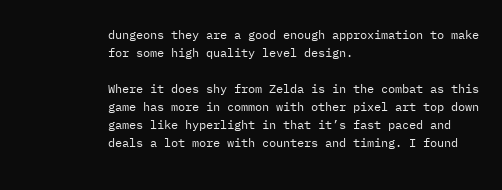dungeons they are a good enough approximation to make for some high quality level design.

Where it does shy from Zelda is in the combat as this game has more in common with other pixel art top down games like hyperlight in that it’s fast paced and deals a lot more with counters and timing. I found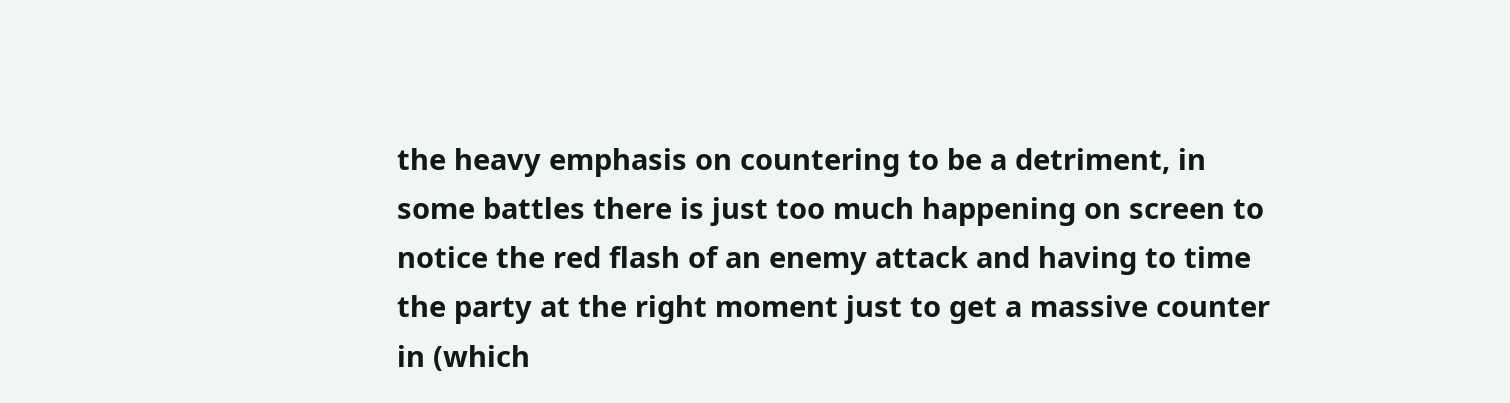the heavy emphasis on countering to be a detriment, in some battles there is just too much happening on screen to notice the red flash of an enemy attack and having to time the party at the right moment just to get a massive counter in (which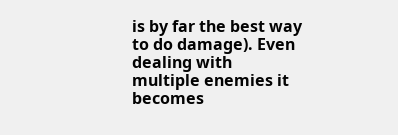is by far the best way to do damage). Even dealing with multiple enemies it becomes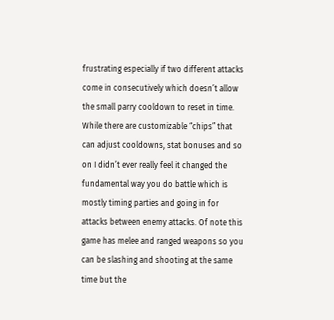frustrating especially if two different attacks come in consecutively which doesn’t allow the small parry cooldown to reset in time. While there are customizable “chips” that can adjust cooldowns, stat bonuses and so on I didn’t ever really feel it changed the fundamental way you do battle which is mostly timing parties and going in for attacks between enemy attacks. Of note this game has melee and ranged weapons so you can be slashing and shooting at the same time but the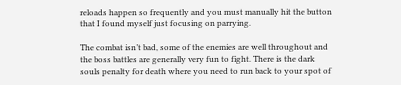reloads happen so frequently and you must manually hit the button that I found myself just focusing on parrying.

The combat isn’t bad, some of the enemies are well throughout and the boss battles are generally very fun to fight. There is the dark souls penalty for death where you need to run back to your spot of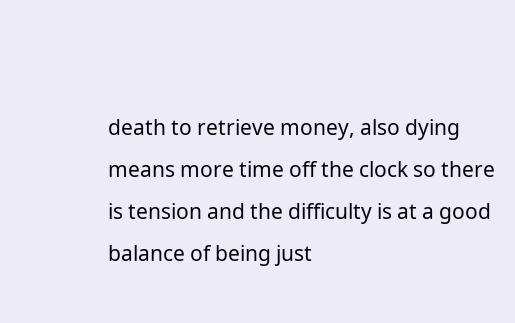death to retrieve money, also dying means more time off the clock so there is tension and the difficulty is at a good balance of being just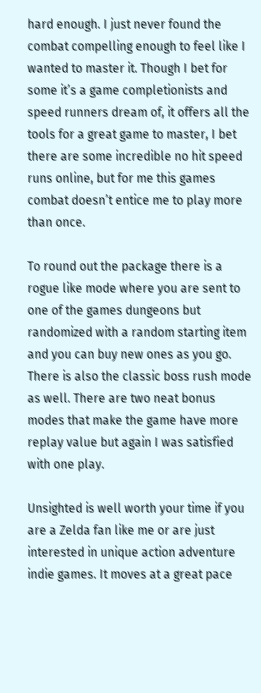hard enough. I just never found the combat compelling enough to feel like I wanted to master it. Though I bet for some it’s a game completionists and speed runners dream of, it offers all the tools for a great game to master, I bet there are some incredible no hit speed runs online, but for me this games combat doesn’t entice me to play more than once.

To round out the package there is a rogue like mode where you are sent to one of the games dungeons but randomized with a random starting item and you can buy new ones as you go. There is also the classic boss rush mode as well. There are two neat bonus modes that make the game have more replay value but again I was satisfied with one play.

Unsighted is well worth your time if you are a Zelda fan like me or are just interested in unique action adventure indie games. It moves at a great pace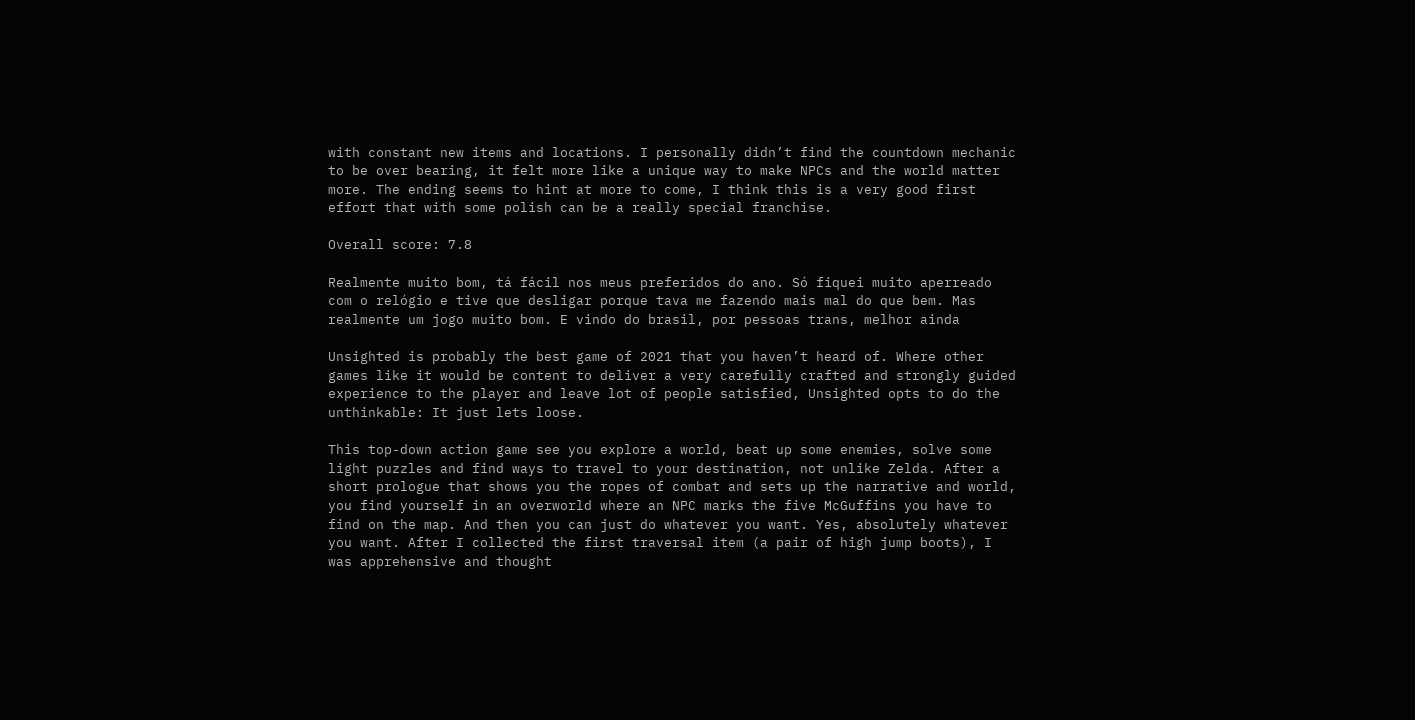with constant new items and locations. I personally didn’t find the countdown mechanic to be over bearing, it felt more like a unique way to make NPCs and the world matter more. The ending seems to hint at more to come, I think this is a very good first effort that with some polish can be a really special franchise.

Overall score: 7.8

Realmente muito bom, tá fácil nos meus preferidos do ano. Só fiquei muito aperreado com o relógio e tive que desligar porque tava me fazendo mais mal do que bem. Mas realmente um jogo muito bom. E vindo do brasil, por pessoas trans, melhor ainda

Unsighted is probably the best game of 2021 that you haven’t heard of. Where other games like it would be content to deliver a very carefully crafted and strongly guided experience to the player and leave lot of people satisfied, Unsighted opts to do the unthinkable: It just lets loose.

This top-down action game see you explore a world, beat up some enemies, solve some light puzzles and find ways to travel to your destination, not unlike Zelda. After a short prologue that shows you the ropes of combat and sets up the narrative and world, you find yourself in an overworld where an NPC marks the five McGuffins you have to find on the map. And then you can just do whatever you want. Yes, absolutely whatever you want. After I collected the first traversal item (a pair of high jump boots), I was apprehensive and thought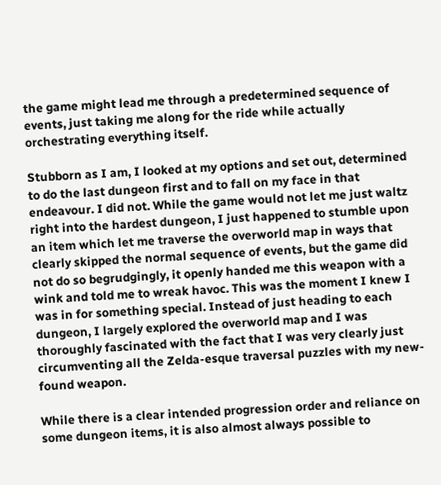the game might lead me through a predetermined sequence of events, just taking me along for the ride while actually orchestrating everything itself.

Stubborn as I am, I looked at my options and set out, determined to do the last dungeon first and to fall on my face in that endeavour. I did not. While the game would not let me just waltz right into the hardest dungeon, I just happened to stumble upon an item which let me traverse the overworld map in ways that clearly skipped the normal sequence of events, but the game did not do so begrudgingly, it openly handed me this weapon with a wink and told me to wreak havoc. This was the moment I knew I was in for something special. Instead of just heading to each dungeon, I largely explored the overworld map and I was thoroughly fascinated with the fact that I was very clearly just circumventing all the Zelda-esque traversal puzzles with my new-found weapon.

While there is a clear intended progression order and reliance on some dungeon items, it is also almost always possible to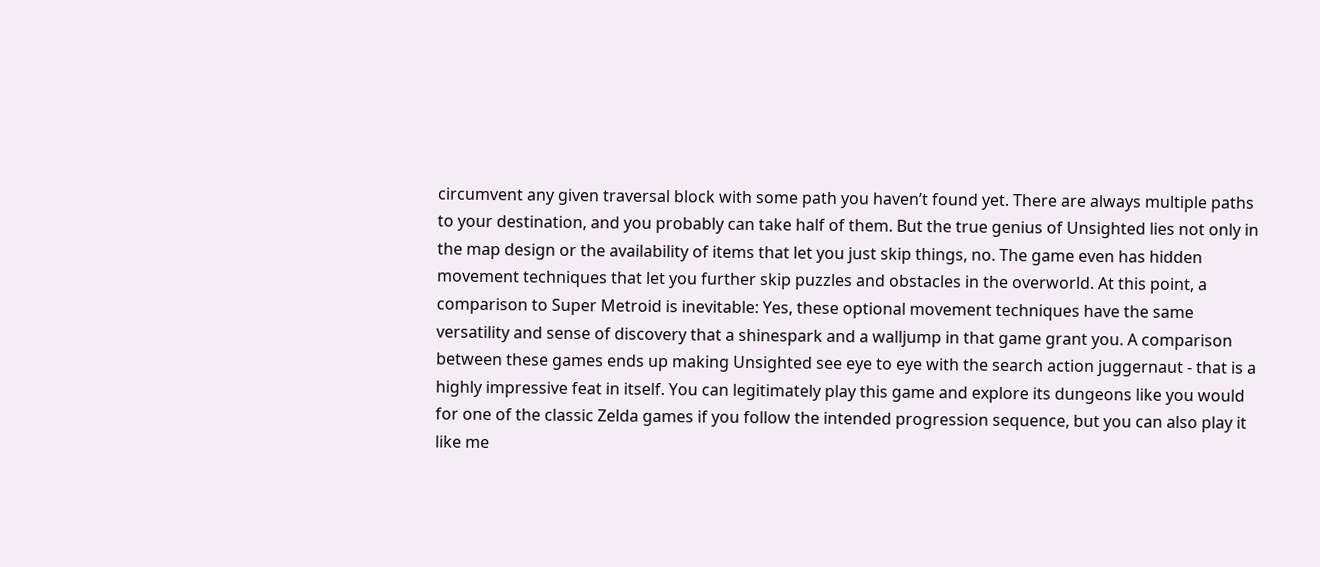circumvent any given traversal block with some path you haven’t found yet. There are always multiple paths to your destination, and you probably can take half of them. But the true genius of Unsighted lies not only in the map design or the availability of items that let you just skip things, no. The game even has hidden movement techniques that let you further skip puzzles and obstacles in the overworld. At this point, a comparison to Super Metroid is inevitable: Yes, these optional movement techniques have the same versatility and sense of discovery that a shinespark and a walljump in that game grant you. A comparison between these games ends up making Unsighted see eye to eye with the search action juggernaut - that is a highly impressive feat in itself. You can legitimately play this game and explore its dungeons like you would for one of the classic Zelda games if you follow the intended progression sequence, but you can also play it like me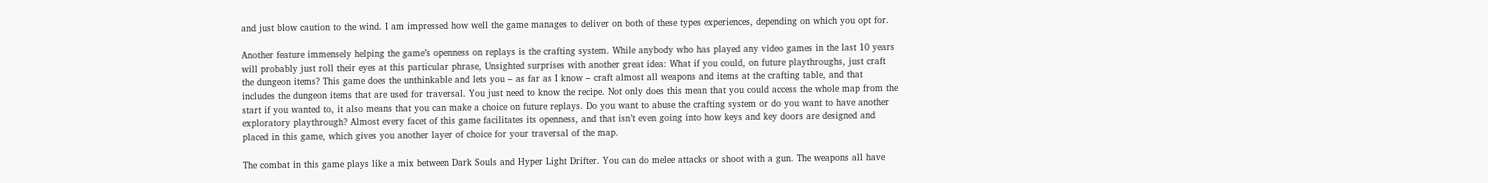and just blow caution to the wind. I am impressed how well the game manages to deliver on both of these types experiences, depending on which you opt for.

Another feature immensely helping the game’s openness on replays is the crafting system. While anybody who has played any video games in the last 10 years will probably just roll their eyes at this particular phrase, Unsighted surprises with another great idea: What if you could, on future playthroughs, just craft the dungeon items? This game does the unthinkable and lets you – as far as I know – craft almost all weapons and items at the crafting table, and that includes the dungeon items that are used for traversal. You just need to know the recipe. Not only does this mean that you could access the whole map from the start if you wanted to, it also means that you can make a choice on future replays. Do you want to abuse the crafting system or do you want to have another exploratory playthrough? Almost every facet of this game facilitates its openness, and that isn’t even going into how keys and key doors are designed and placed in this game, which gives you another layer of choice for your traversal of the map.

The combat in this game plays like a mix between Dark Souls and Hyper Light Drifter. You can do melee attacks or shoot with a gun. The weapons all have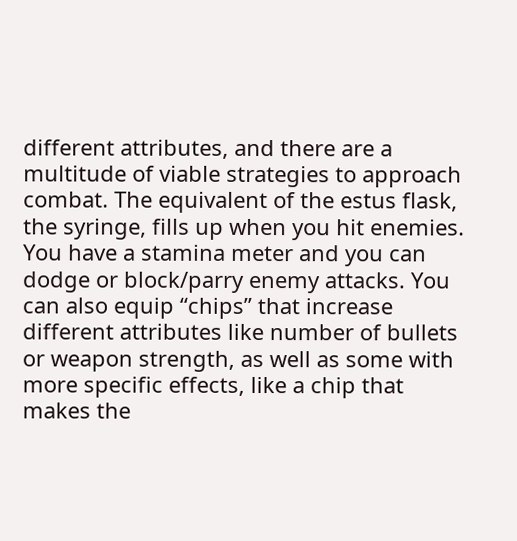different attributes, and there are a multitude of viable strategies to approach combat. The equivalent of the estus flask, the syringe, fills up when you hit enemies. You have a stamina meter and you can dodge or block/parry enemy attacks. You can also equip “chips” that increase different attributes like number of bullets or weapon strength, as well as some with more specific effects, like a chip that makes the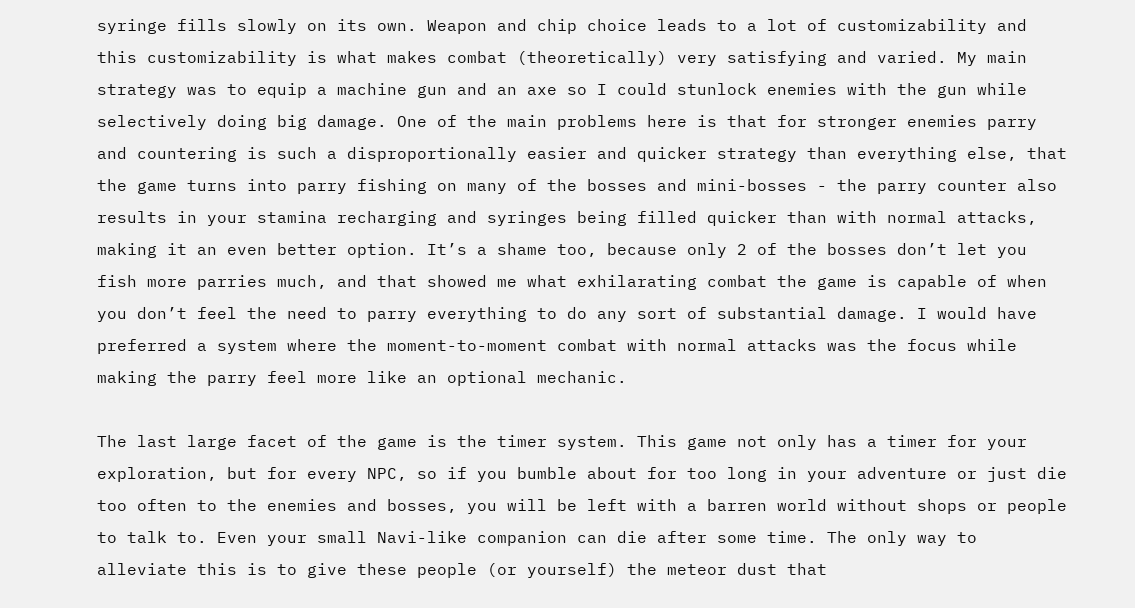syringe fills slowly on its own. Weapon and chip choice leads to a lot of customizability and this customizability is what makes combat (theoretically) very satisfying and varied. My main strategy was to equip a machine gun and an axe so I could stunlock enemies with the gun while selectively doing big damage. One of the main problems here is that for stronger enemies parry and countering is such a disproportionally easier and quicker strategy than everything else, that the game turns into parry fishing on many of the bosses and mini-bosses - the parry counter also results in your stamina recharging and syringes being filled quicker than with normal attacks, making it an even better option. It’s a shame too, because only 2 of the bosses don’t let you fish more parries much, and that showed me what exhilarating combat the game is capable of when you don’t feel the need to parry everything to do any sort of substantial damage. I would have preferred a system where the moment-to-moment combat with normal attacks was the focus while making the parry feel more like an optional mechanic.

The last large facet of the game is the timer system. This game not only has a timer for your exploration, but for every NPC, so if you bumble about for too long in your adventure or just die too often to the enemies and bosses, you will be left with a barren world without shops or people to talk to. Even your small Navi-like companion can die after some time. The only way to alleviate this is to give these people (or yourself) the meteor dust that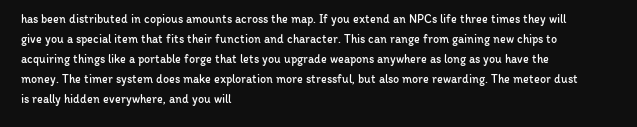has been distributed in copious amounts across the map. If you extend an NPCs life three times they will give you a special item that fits their function and character. This can range from gaining new chips to acquiring things like a portable forge that lets you upgrade weapons anywhere as long as you have the money. The timer system does make exploration more stressful, but also more rewarding. The meteor dust is really hidden everywhere, and you will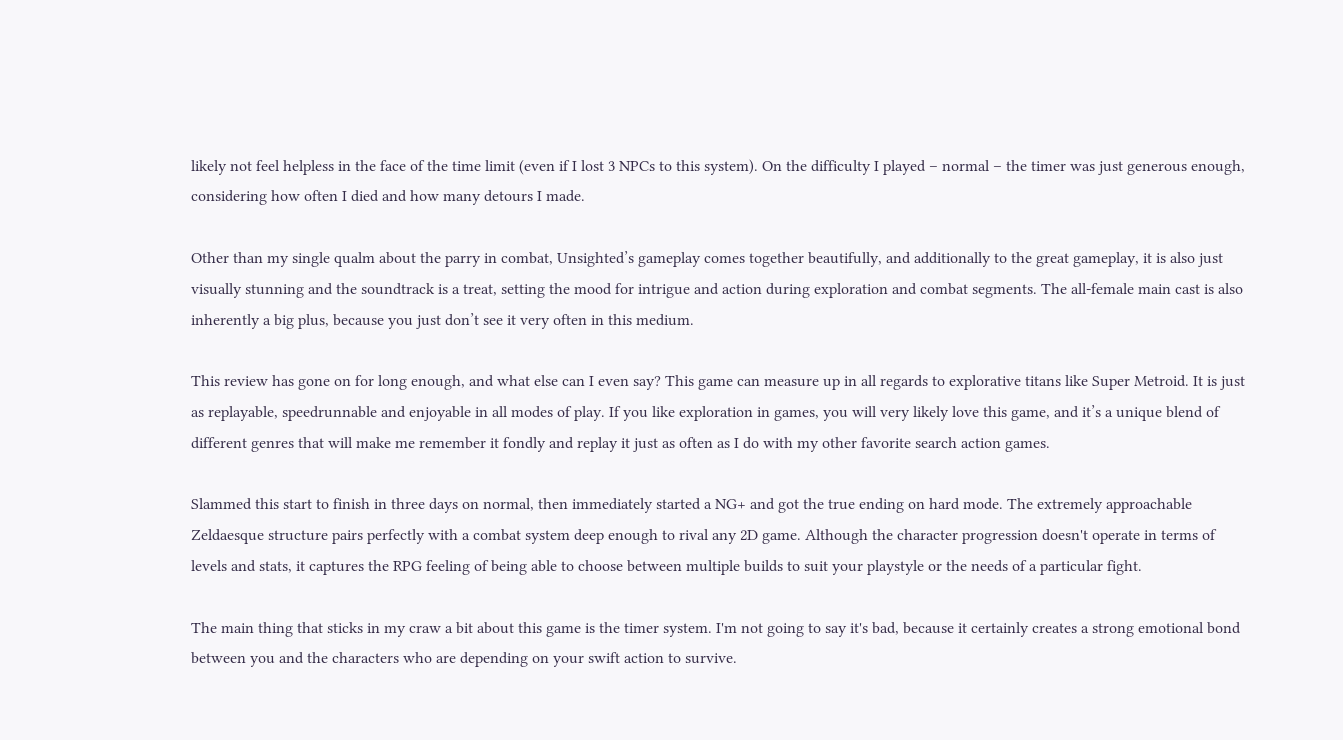likely not feel helpless in the face of the time limit (even if I lost 3 NPCs to this system). On the difficulty I played – normal – the timer was just generous enough, considering how often I died and how many detours I made.

Other than my single qualm about the parry in combat, Unsighted’s gameplay comes together beautifully, and additionally to the great gameplay, it is also just visually stunning and the soundtrack is a treat, setting the mood for intrigue and action during exploration and combat segments. The all-female main cast is also inherently a big plus, because you just don’t see it very often in this medium.

This review has gone on for long enough, and what else can I even say? This game can measure up in all regards to explorative titans like Super Metroid. It is just as replayable, speedrunnable and enjoyable in all modes of play. If you like exploration in games, you will very likely love this game, and it’s a unique blend of different genres that will make me remember it fondly and replay it just as often as I do with my other favorite search action games.

Slammed this start to finish in three days on normal, then immediately started a NG+ and got the true ending on hard mode. The extremely approachable Zeldaesque structure pairs perfectly with a combat system deep enough to rival any 2D game. Although the character progression doesn't operate in terms of levels and stats, it captures the RPG feeling of being able to choose between multiple builds to suit your playstyle or the needs of a particular fight.

The main thing that sticks in my craw a bit about this game is the timer system. I'm not going to say it's bad, because it certainly creates a strong emotional bond between you and the characters who are depending on your swift action to survive.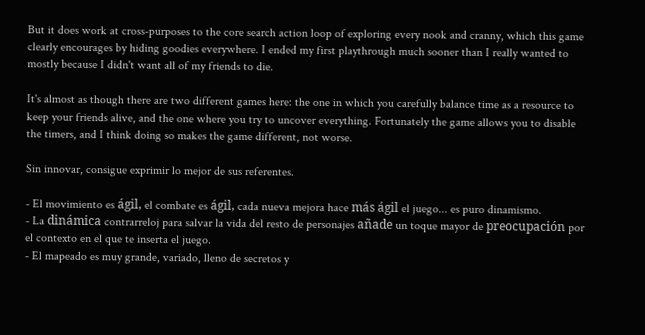But it does work at cross-purposes to the core search action loop of exploring every nook and cranny, which this game clearly encourages by hiding goodies everywhere. I ended my first playthrough much sooner than I really wanted to mostly because I didn't want all of my friends to die.

It's almost as though there are two different games here: the one in which you carefully balance time as a resource to keep your friends alive, and the one where you try to uncover everything. Fortunately the game allows you to disable the timers, and I think doing so makes the game different, not worse.

Sin innovar, consigue exprimir lo mejor de sus referentes.

- El movimiento es ágil, el combate es ágil, cada nueva mejora hace más ágil el juego... es puro dinamismo.
- La dinámica contrarreloj para salvar la vida del resto de personajes añade un toque mayor de preocupación por el contexto en el que te inserta el juego.
- El mapeado es muy grande, variado, lleno de secretos y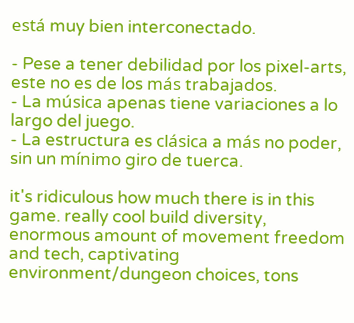está muy bien interconectado.

- Pese a tener debilidad por los pixel-arts, este no es de los más trabajados.
- La música apenas tiene variaciones a lo largo del juego.
- La estructura es clásica a más no poder, sin un mínimo giro de tuerca.

it's ridiculous how much there is in this game. really cool build diversity, enormous amount of movement freedom and tech, captivating environment/dungeon choices, tons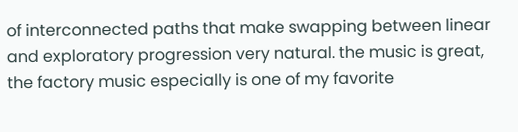of interconnected paths that make swapping between linear and exploratory progression very natural. the music is great, the factory music especially is one of my favorite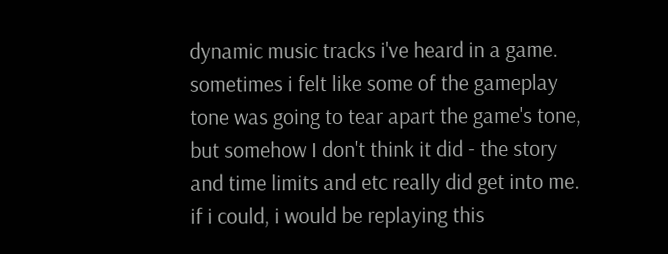dynamic music tracks i've heard in a game. sometimes i felt like some of the gameplay tone was going to tear apart the game's tone, but somehow I don't think it did - the story and time limits and etc really did get into me. if i could, i would be replaying this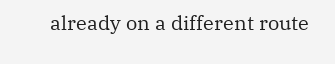already on a different route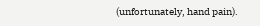(unfortunately, hand pain).